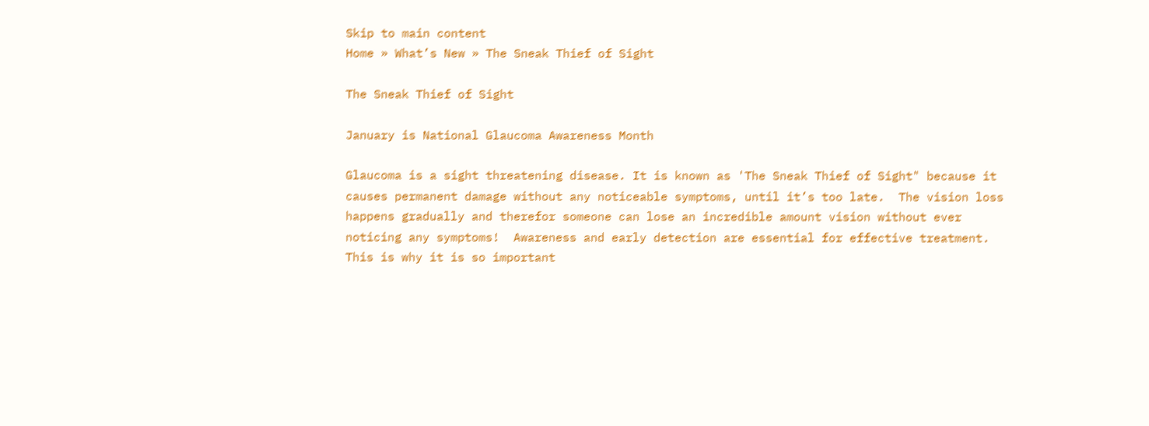Skip to main content
Home » What’s New » The Sneak Thief of Sight

The Sneak Thief of Sight

January is National Glaucoma Awareness Month

Glaucoma is a sight threatening disease. It is known as 'The Sneak Thief of Sight" because it causes permanent damage without any noticeable symptoms, until it’s too late.  The vision loss happens gradually and therefor someone can lose an incredible amount vision without ever noticing any symptoms!  Awareness and early detection are essential for effective treatment.  This is why it is so important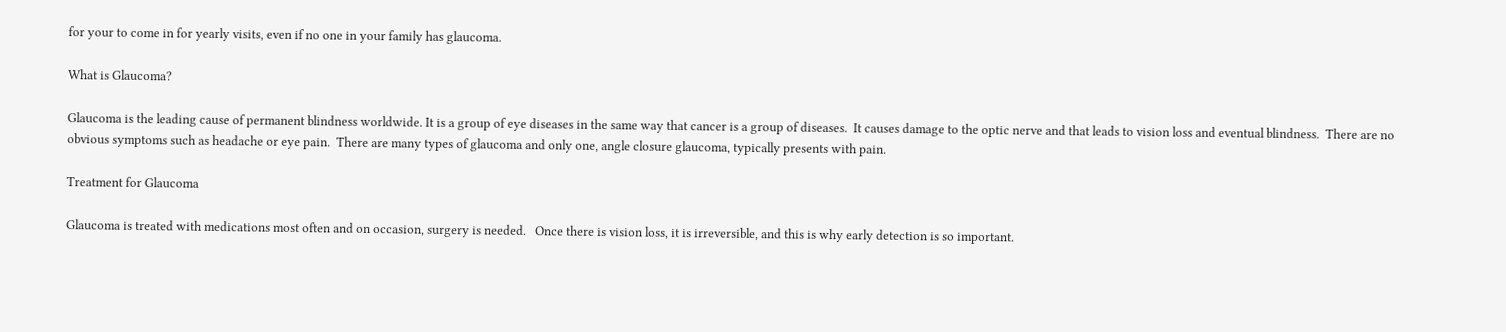for your to come in for yearly visits, even if no one in your family has glaucoma.

What is Glaucoma?

Glaucoma is the leading cause of permanent blindness worldwide. It is a group of eye diseases in the same way that cancer is a group of diseases.  It causes damage to the optic nerve and that leads to vision loss and eventual blindness.  There are no obvious symptoms such as headache or eye pain.  There are many types of glaucoma and only one, angle closure glaucoma, typically presents with pain.

Treatment for Glaucoma

Glaucoma is treated with medications most often and on occasion, surgery is needed.   Once there is vision loss, it is irreversible, and this is why early detection is so important.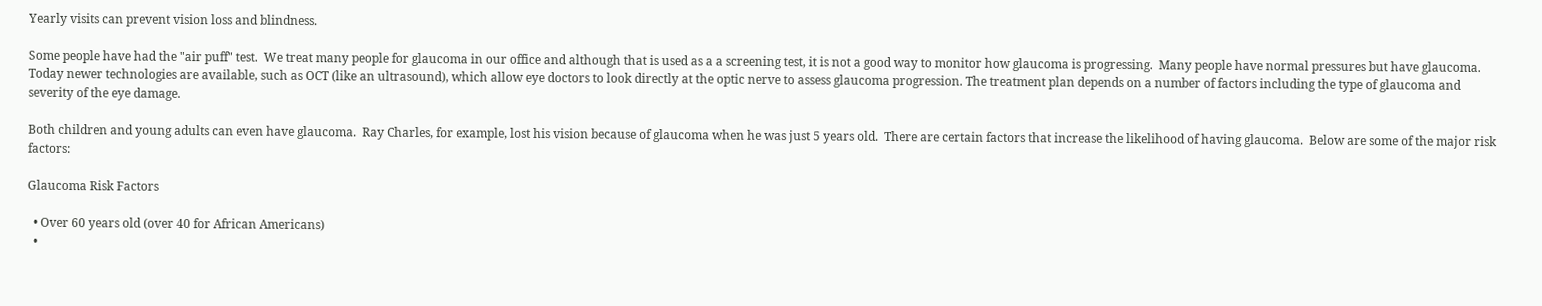Yearly visits can prevent vision loss and blindness.

Some people have had the "air puff" test.  We treat many people for glaucoma in our office and although that is used as a a screening test, it is not a good way to monitor how glaucoma is progressing.  Many people have normal pressures but have glaucoma.  Today newer technologies are available, such as OCT (like an ultrasound), which allow eye doctors to look directly at the optic nerve to assess glaucoma progression. The treatment plan depends on a number of factors including the type of glaucoma and severity of the eye damage.

Both children and young adults can even have glaucoma.  Ray Charles, for example, lost his vision because of glaucoma when he was just 5 years old.  There are certain factors that increase the likelihood of having glaucoma.  Below are some of the major risk factors:

Glaucoma Risk Factors

  • Over 60 years old (over 40 for African Americans)
  •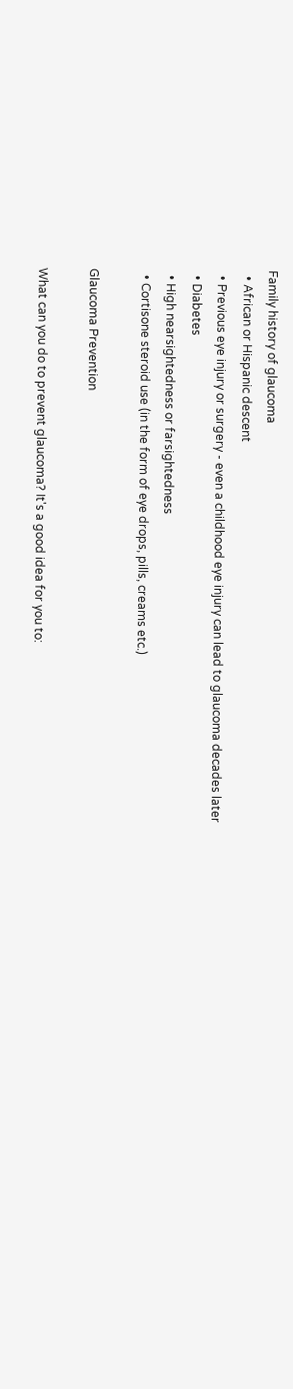Family history of glaucoma
  • African or Hispanic descent
  • Previous eye injury or surgery - even a childhood eye injury can lead to glaucoma decades later
  • Diabetes
  • High nearsightedness or farsightedness
  • Cortisone steroid use (in the form of eye drops, pills, creams etc.)

Glaucoma Prevention

What can you do to prevent glaucoma? It's a good idea for you to: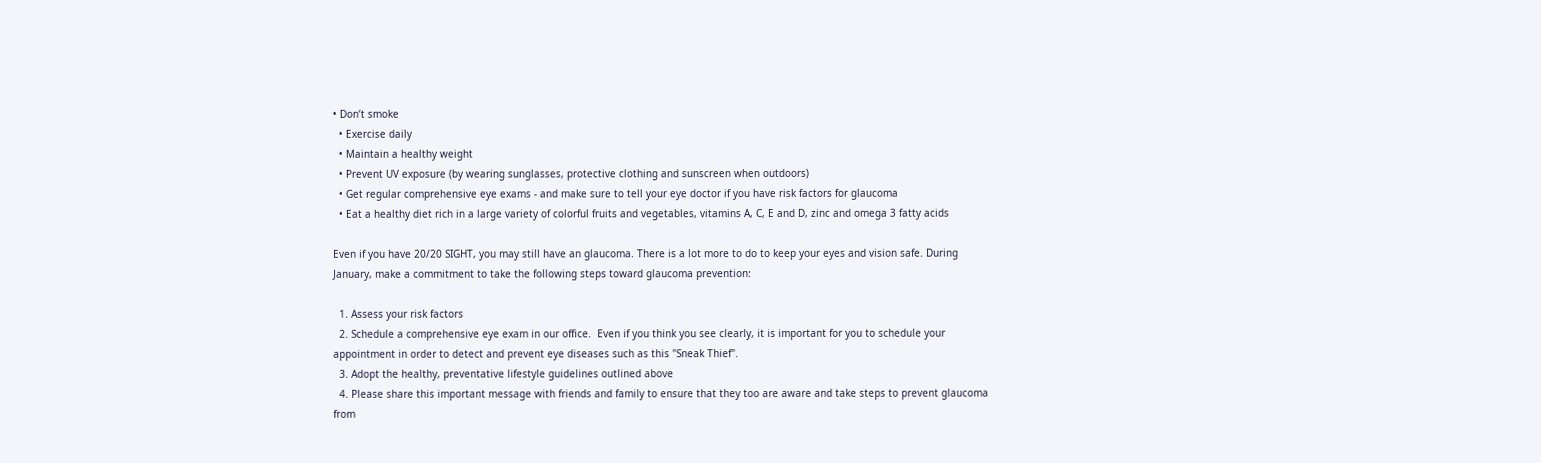• Don’t smoke
  • Exercise daily
  • Maintain a healthy weight
  • Prevent UV exposure (by wearing sunglasses, protective clothing and sunscreen when outdoors)
  • Get regular comprehensive eye exams - and make sure to tell your eye doctor if you have risk factors for glaucoma
  • Eat a healthy diet rich in a large variety of colorful fruits and vegetables, vitamins A, C, E and D, zinc and omega 3 fatty acids

Even if you have 20/20 SIGHT, you may still have an glaucoma. There is a lot more to do to keep your eyes and vision safe. During January, make a commitment to take the following steps toward glaucoma prevention:

  1. Assess your risk factors
  2. Schedule a comprehensive eye exam in our office.  Even if you think you see clearly, it is important for you to schedule your appointment in order to detect and prevent eye diseases such as this "Sneak Thief".
  3. Adopt the healthy, preventative lifestyle guidelines outlined above
  4. Please share this important message with friends and family to ensure that they too are aware and take steps to prevent glaucoma from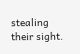stealing their sight.